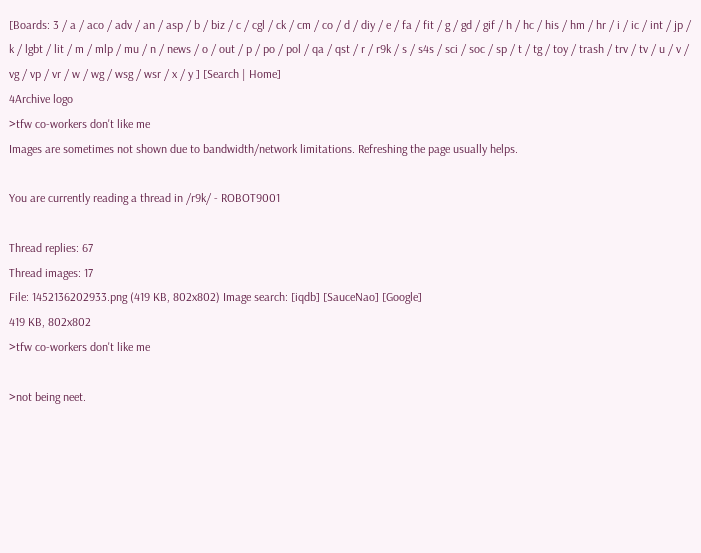[Boards: 3 / a / aco / adv / an / asp / b / biz / c / cgl / ck / cm / co / d / diy / e / fa / fit / g / gd / gif / h / hc / his / hm / hr / i / ic / int / jp / k / lgbt / lit / m / mlp / mu / n / news / o / out / p / po / pol / qa / qst / r / r9k / s / s4s / sci / soc / sp / t / tg / toy / trash / trv / tv / u / v / vg / vp / vr / w / wg / wsg / wsr / x / y ] [Search | Home]
4Archive logo
>tfw co-workers don't like me
Images are sometimes not shown due to bandwidth/network limitations. Refreshing the page usually helps.

You are currently reading a thread in /r9k/ - ROBOT9001

Thread replies: 67
Thread images: 17
File: 1452136202933.png (419 KB, 802x802) Image search: [iqdb] [SauceNao] [Google]
419 KB, 802x802
>tfw co-workers don't like me

>not being neet.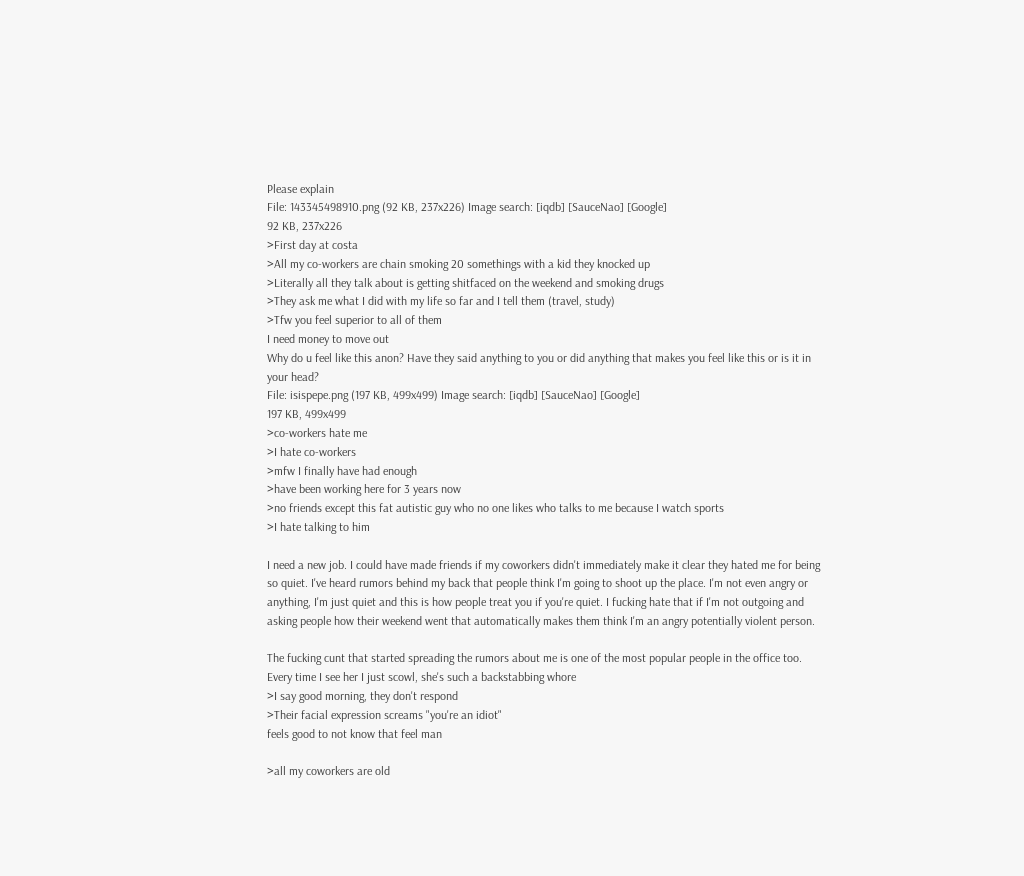Please explain
File: 143345498910.png (92 KB, 237x226) Image search: [iqdb] [SauceNao] [Google]
92 KB, 237x226
>First day at costa
>All my co-workers are chain smoking 20 somethings with a kid they knocked up
>Literally all they talk about is getting shitfaced on the weekend and smoking drugs
>They ask me what I did with my life so far and I tell them (travel, study)
>Tfw you feel superior to all of them
I need money to move out
Why do u feel like this anon? Have they said anything to you or did anything that makes you feel like this or is it in your head?
File: isispepe.png (197 KB, 499x499) Image search: [iqdb] [SauceNao] [Google]
197 KB, 499x499
>co-workers hate me
>I hate co-workers
>mfw I finally have had enough
>have been working here for 3 years now
>no friends except this fat autistic guy who no one likes who talks to me because I watch sports
>I hate talking to him

I need a new job. I could have made friends if my coworkers didn't immediately make it clear they hated me for being so quiet. I've heard rumors behind my back that people think I'm going to shoot up the place. I'm not even angry or anything, I'm just quiet and this is how people treat you if you're quiet. I fucking hate that if I'm not outgoing and asking people how their weekend went that automatically makes them think I'm an angry potentially violent person.

The fucking cunt that started spreading the rumors about me is one of the most popular people in the office too. Every time I see her I just scowl, she's such a backstabbing whore
>I say good morning, they don't respond
>Their facial expression screams "you're an idiot"
feels good to not know that feel man

>all my coworkers are old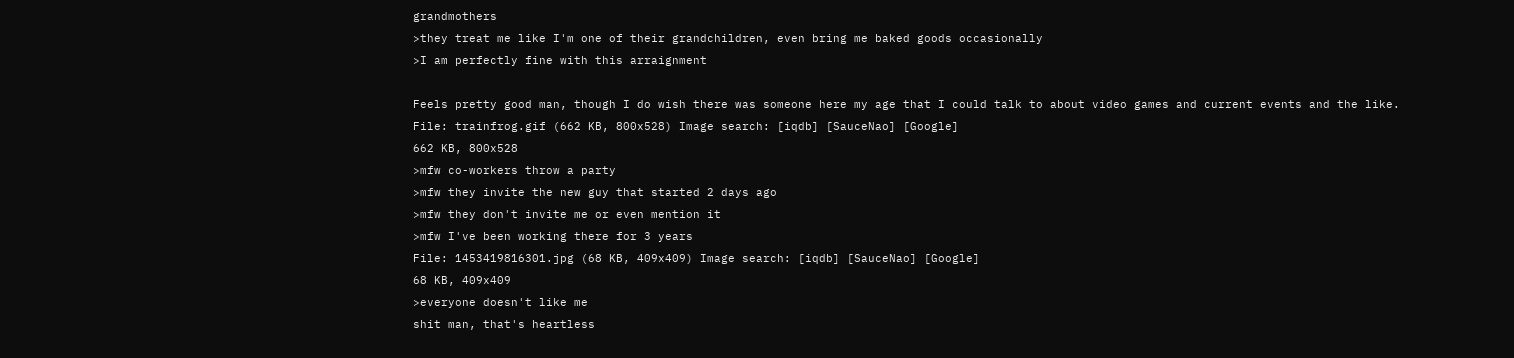grandmothers
>they treat me like I'm one of their grandchildren, even bring me baked goods occasionally
>I am perfectly fine with this arraignment

Feels pretty good man, though I do wish there was someone here my age that I could talk to about video games and current events and the like.
File: trainfrog.gif (662 KB, 800x528) Image search: [iqdb] [SauceNao] [Google]
662 KB, 800x528
>mfw co-workers throw a party
>mfw they invite the new guy that started 2 days ago
>mfw they don't invite me or even mention it
>mfw I've been working there for 3 years
File: 1453419816301.jpg (68 KB, 409x409) Image search: [iqdb] [SauceNao] [Google]
68 KB, 409x409
>everyone doesn't like me
shit man, that's heartless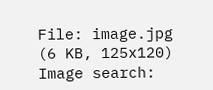File: image.jpg (6 KB, 125x120) Image search: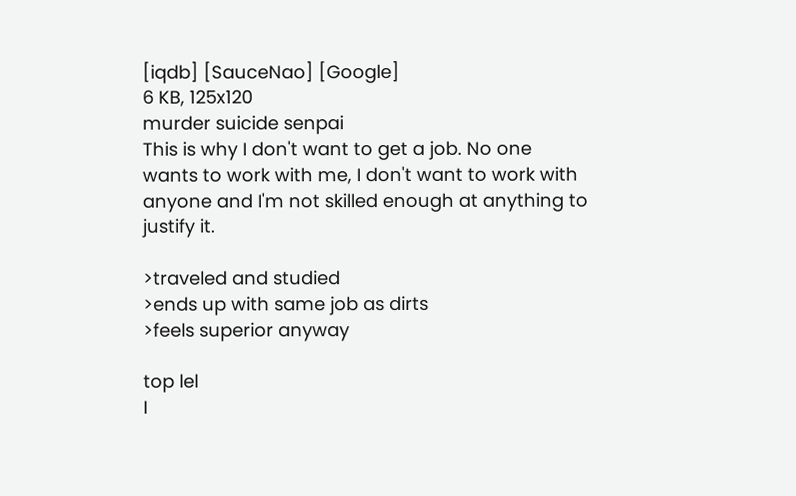[iqdb] [SauceNao] [Google]
6 KB, 125x120
murder suicide senpai
This is why I don't want to get a job. No one wants to work with me, I don't want to work with anyone and I'm not skilled enough at anything to justify it.

>traveled and studied
>ends up with same job as dirts
>feels superior anyway

top lel
I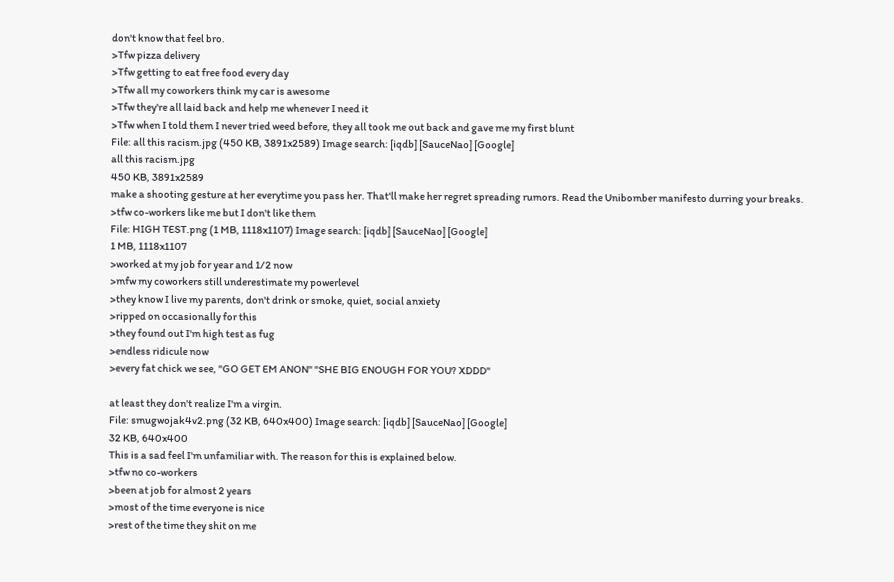don't know that feel bro.
>Tfw pizza delivery
>Tfw getting to eat free food every day
>Tfw all my coworkers think my car is awesome
>Tfw they're all laid back and help me whenever I need it
>Tfw when I told them I never tried weed before, they all took me out back and gave me my first blunt
File: all this racism.jpg (450 KB, 3891x2589) Image search: [iqdb] [SauceNao] [Google]
all this racism.jpg
450 KB, 3891x2589
make a shooting gesture at her everytime you pass her. That'll make her regret spreading rumors. Read the Unibomber manifesto durring your breaks.
>tfw co-workers like me but I don't like them
File: HIGH TEST.png (1 MB, 1118x1107) Image search: [iqdb] [SauceNao] [Google]
1 MB, 1118x1107
>worked at my job for year and 1/2 now
>mfw my coworkers still underestimate my powerlevel
>they know I live my parents, don't drink or smoke, quiet, social anxiety
>ripped on occasionally for this
>they found out I'm high test as fug
>endless ridicule now
>every fat chick we see, "GO GET EM ANON" "SHE BIG ENOUGH FOR YOU? XDDD"

at least they don't realize I'm a virgin.
File: smugwojak4v2.png (32 KB, 640x400) Image search: [iqdb] [SauceNao] [Google]
32 KB, 640x400
This is a sad feel I'm unfamiliar with. The reason for this is explained below.
>tfw no co-workers
>been at job for almost 2 years
>most of the time everyone is nice
>rest of the time they shit on me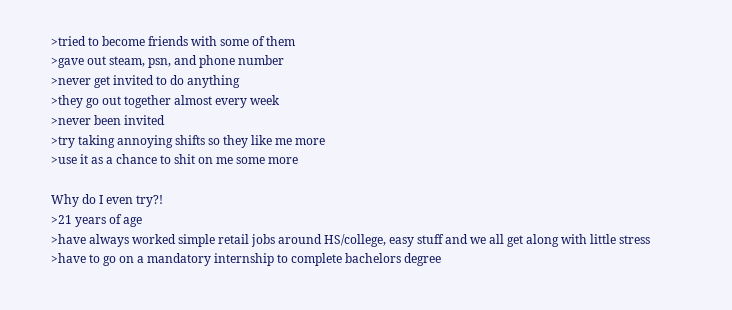>tried to become friends with some of them
>gave out steam, psn, and phone number
>never get invited to do anything
>they go out together almost every week
>never been invited
>try taking annoying shifts so they like me more
>use it as a chance to shit on me some more

Why do I even try?!
>21 years of age
>have always worked simple retail jobs around HS/college, easy stuff and we all get along with little stress
>have to go on a mandatory internship to complete bachelors degree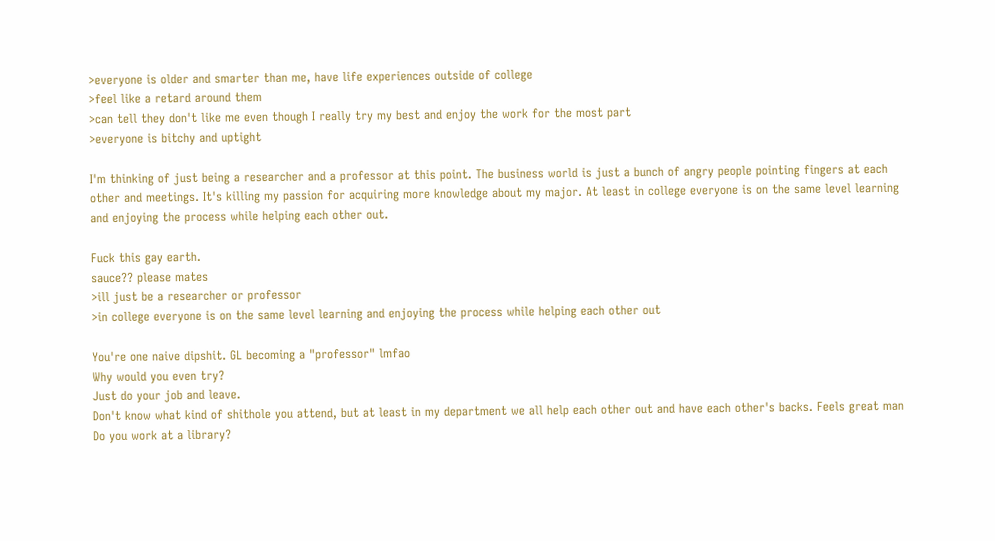>everyone is older and smarter than me, have life experiences outside of college
>feel like a retard around them
>can tell they don't like me even though I really try my best and enjoy the work for the most part
>everyone is bitchy and uptight

I'm thinking of just being a researcher and a professor at this point. The business world is just a bunch of angry people pointing fingers at each other and meetings. It's killing my passion for acquiring more knowledge about my major. At least in college everyone is on the same level learning and enjoying the process while helping each other out.

Fuck this gay earth.
sauce?? please mates
>ill just be a researcher or professor
>in college everyone is on the same level learning and enjoying the process while helping each other out

You're one naive dipshit. GL becoming a "professor" lmfao
Why would you even try?
Just do your job and leave.
Don't know what kind of shithole you attend, but at least in my department we all help each other out and have each other's backs. Feels great man
Do you work at a library?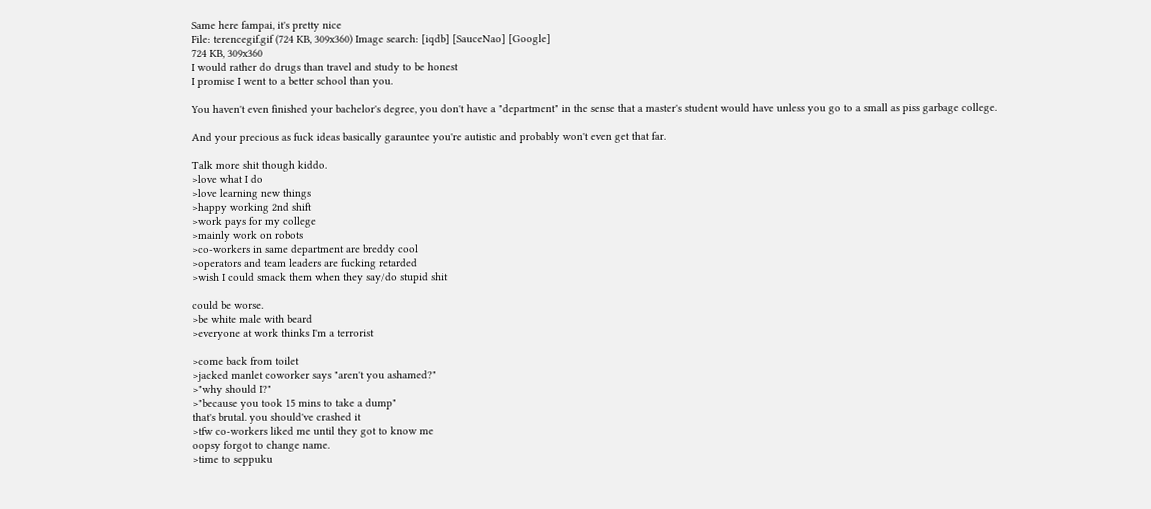Same here fampai, it's pretty nice
File: terencegif.gif (724 KB, 309x360) Image search: [iqdb] [SauceNao] [Google]
724 KB, 309x360
I would rather do drugs than travel and study to be honest
I promise I went to a better school than you.

You haven't even finished your bachelor's degree, you don't have a "department" in the sense that a master's student would have unless you go to a small as piss garbage college.

And your precious as fuck ideas basically garauntee you're autistic and probably won't even get that far.

Talk more shit though kiddo.
>love what I do
>love learning new things
>happy working 2nd shift
>work pays for my college
>mainly work on robots
>co-workers in same department are breddy cool
>operators and team leaders are fucking retarded
>wish I could smack them when they say/do stupid shit

could be worse.
>be white male with beard
>everyone at work thinks I'm a terrorist

>come back from toilet
>jacked manlet coworker says "aren't you ashamed?"
>"why should I?"
>"because you took 15 mins to take a dump"
that's brutal. you should've crashed it
>tfw co-workers liked me until they got to know me
oopsy forgot to change name.
>time to seppuku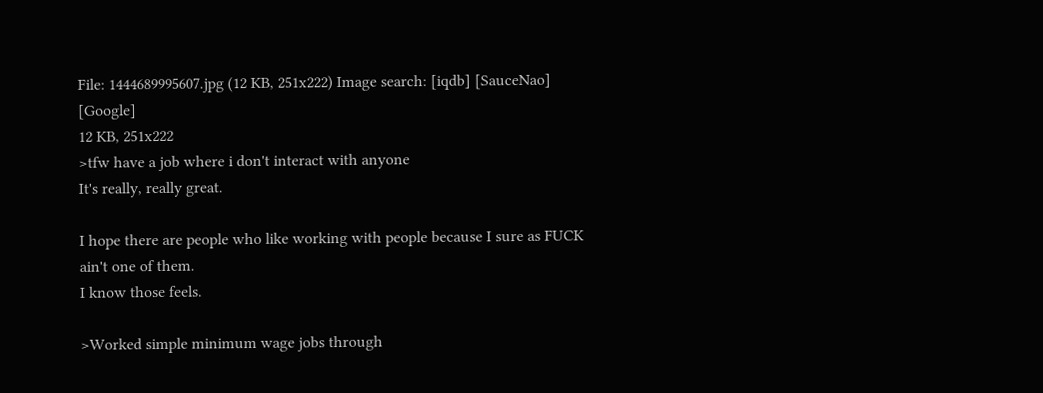File: 1444689995607.jpg (12 KB, 251x222) Image search: [iqdb] [SauceNao] [Google]
12 KB, 251x222
>tfw have a job where i don't interact with anyone
It's really, really great.

I hope there are people who like working with people because I sure as FUCK ain't one of them.
I know those feels.

>Worked simple minimum wage jobs through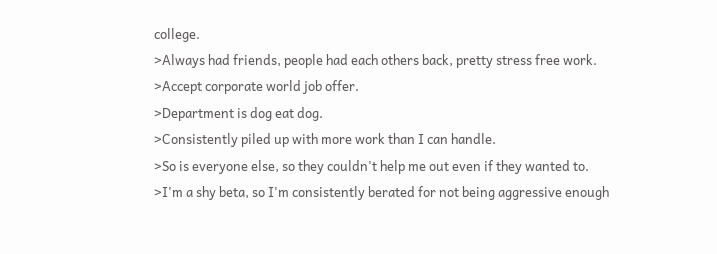college.
>Always had friends, people had each others back, pretty stress free work.
>Accept corporate world job offer.
>Department is dog eat dog.
>Consistently piled up with more work than I can handle.
>So is everyone else, so they couldn't help me out even if they wanted to.
>I'm a shy beta, so I'm consistently berated for not being aggressive enough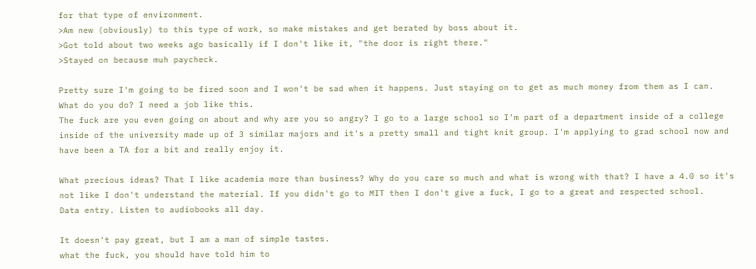for that type of environment.
>Am new (obviously) to this type of work, so make mistakes and get berated by boss about it.
>Got told about two weeks ago basically if I don't like it, "the door is right there."
>Stayed on because muh paycheck.

Pretty sure I'm going to be fired soon and I won't be sad when it happens. Just staying on to get as much money from them as I can.
What do you do? I need a job like this.
The fuck are you even going on about and why are you so angry? I go to a large school so I'm part of a department inside of a college inside of the university made up of 3 similar majors and it's a pretty small and tight knit group. I'm applying to grad school now and have been a TA for a bit and really enjoy it.

What precious ideas? That I like academia more than business? Why do you care so much and what is wrong with that? I have a 4.0 so it's not like I don't understand the material. If you didn't go to MIT then I don't give a fuck, I go to a great and respected school.
Data entry. Listen to audiobooks all day.

It doesn't pay great, but I am a man of simple tastes.
what the fuck, you should have told him to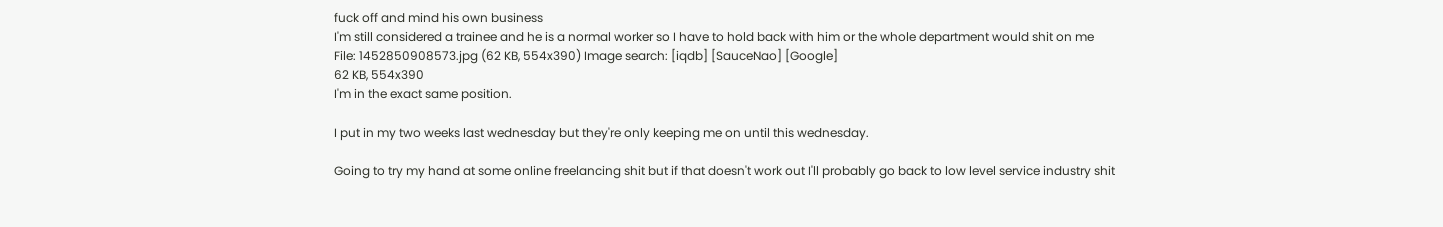fuck off and mind his own business
I'm still considered a trainee and he is a normal worker so I have to hold back with him or the whole department would shit on me
File: 1452850908573.jpg (62 KB, 554x390) Image search: [iqdb] [SauceNao] [Google]
62 KB, 554x390
I'm in the exact same position.

I put in my two weeks last wednesday but they're only keeping me on until this wednesday.

Going to try my hand at some online freelancing shit but if that doesn't work out I'll probably go back to low level service industry shit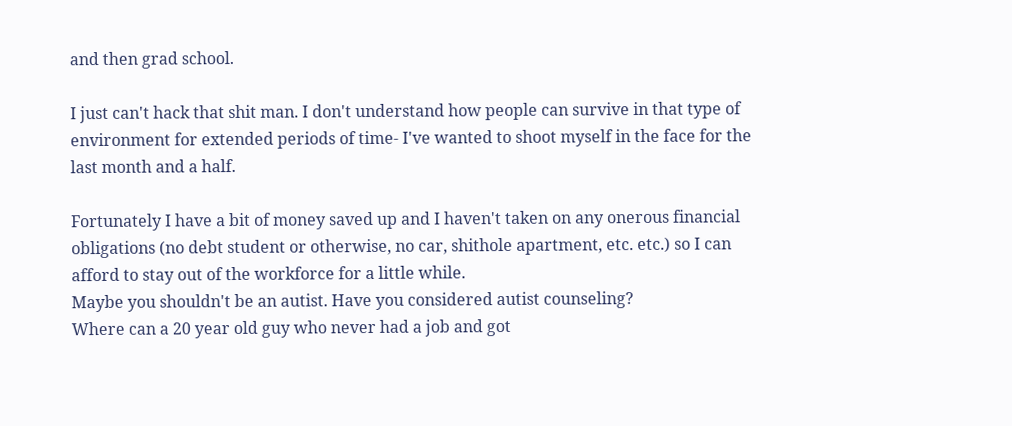and then grad school.

I just can't hack that shit man. I don't understand how people can survive in that type of environment for extended periods of time- I've wanted to shoot myself in the face for the last month and a half.

Fortunately I have a bit of money saved up and I haven't taken on any onerous financial obligations (no debt student or otherwise, no car, shithole apartment, etc. etc.) so I can afford to stay out of the workforce for a little while.
Maybe you shouldn't be an autist. Have you considered autist counseling?
Where can a 20 year old guy who never had a job and got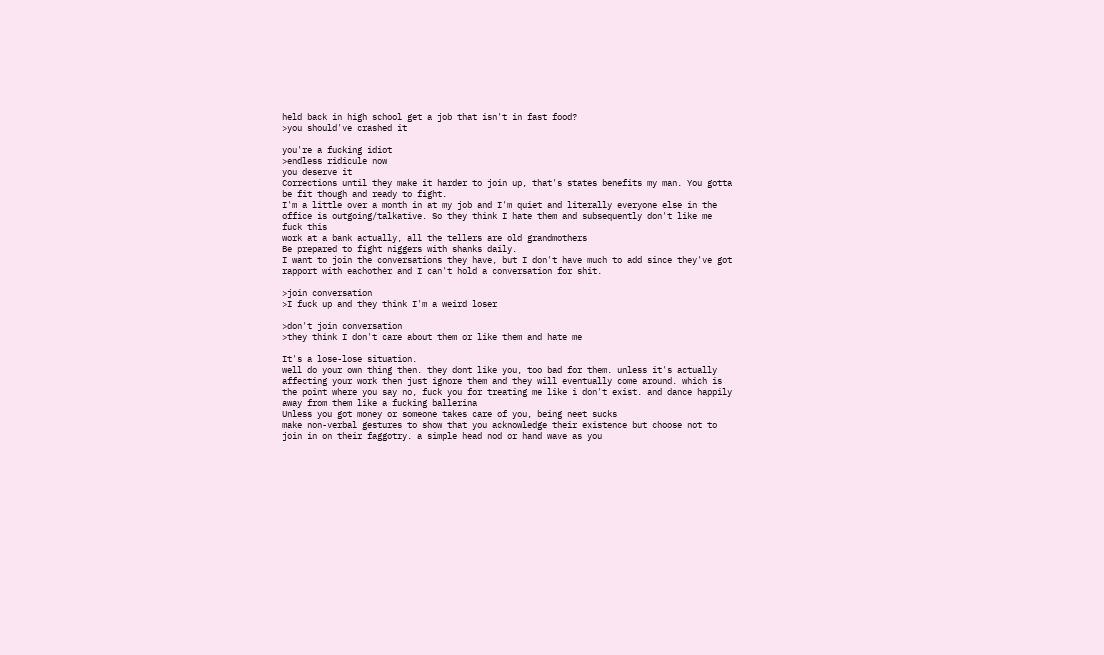held back in high school get a job that isn't in fast food?
>you should've crashed it

you're a fucking idiot
>endless ridicule now
you deserve it
Corrections until they make it harder to join up, that's states benefits my man. You gotta be fit though and ready to fight.
I'm a little over a month in at my job and I'm quiet and literally everyone else in the office is outgoing/talkative. So they think I hate them and subsequently don't like me
fuck this
work at a bank actually, all the tellers are old grandmothers
Be prepared to fight niggers with shanks daily.
I want to join the conversations they have, but I don't have much to add since they've got rapport with eachother and I can't hold a conversation for shit.

>join conversation
>I fuck up and they think I'm a weird loser

>don't join conversation
>they think I don't care about them or like them and hate me

It's a lose-lose situation.
well do your own thing then. they dont like you, too bad for them. unless it's actually affecting your work then just ignore them and they will eventually come around. which is the point where you say no, fuck you for treating me like i don't exist. and dance happily away from them like a fucking ballerina
Unless you got money or someone takes care of you, being neet sucks
make non-verbal gestures to show that you acknowledge their existence but choose not to join in on their faggotry. a simple head nod or hand wave as you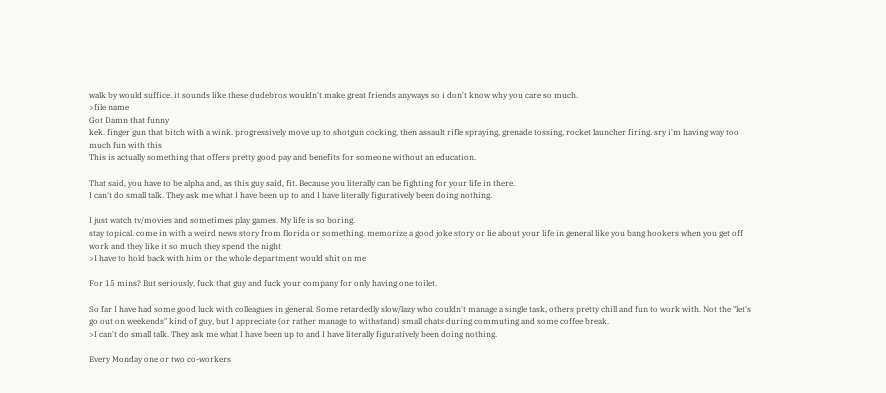walk by would suffice. it sounds like these dudebros wouldn't make great friends anyways so i don't know why you care so much.
>file name
Got Damn that funny
kek. finger gun that bitch with a wink. progressively move up to shotgun cocking, then assault rifle spraying, grenade tossing, rocket launcher firing. sry i'm having way too much fun with this
This is actually something that offers pretty good pay and benefits for someone without an education.

That said, you have to be alpha and, as this guy said, fit. Because you literally can be fighting for your life in there.
I can't do small talk. They ask me what I have been up to and I have literally figuratively been doing nothing.

I just watch tv/movies and sometimes play games. My life is so boring.
stay topical. come in with a weird news story from florida or something. memorize a good joke story or lie about your life in general like you bang hookers when you get off work and they like it so much they spend the night
>I have to hold back with him or the whole department would shit on me

For 15 mins? But seriously, fuck that guy and fuck your company for only having one toilet.

So far I have had some good luck with colleagues in general. Some retardedly slow/lazy who couldn't manage a single task, others pretty chill and fun to work with. Not the "let's go out on weekends" kind of guy, but I appreciate (or rather manage to withstand) small chats during commuting and some coffee break.
>I can't do small talk. They ask me what I have been up to and I have literally figuratively been doing nothing.

Every Monday one or two co-workers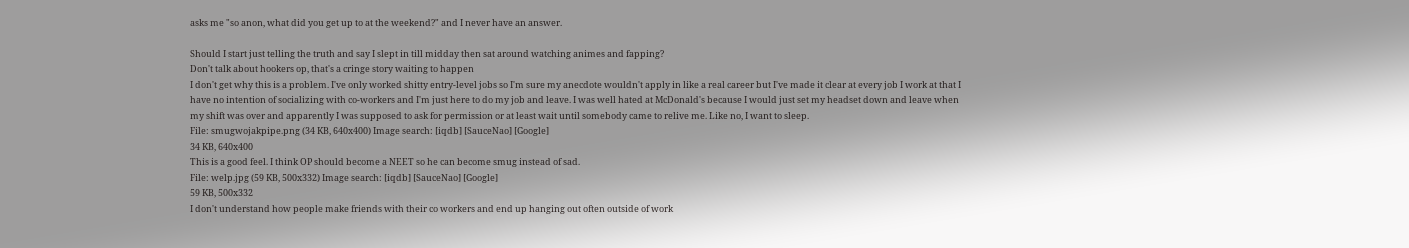asks me "so anon, what did you get up to at the weekend?" and I never have an answer.

Should I start just telling the truth and say I slept in till midday then sat around watching animes and fapping?
Don't talk about hookers op, that's a cringe story waiting to happen
I don't get why this is a problem. I've only worked shitty entry-level jobs so I'm sure my anecdote wouldn't apply in like a real career but I've made it clear at every job I work at that I have no intention of socializing with co-workers and I'm just here to do my job and leave. I was well hated at McDonald's because I would just set my headset down and leave when my shift was over and apparently I was supposed to ask for permission or at least wait until somebody came to relive me. Like no, I want to sleep.
File: smugwojakpipe.png (34 KB, 640x400) Image search: [iqdb] [SauceNao] [Google]
34 KB, 640x400
This is a good feel. I think OP should become a NEET so he can become smug instead of sad.
File: welp.jpg (59 KB, 500x332) Image search: [iqdb] [SauceNao] [Google]
59 KB, 500x332
I don't understand how people make friends with their co workers and end up hanging out often outside of work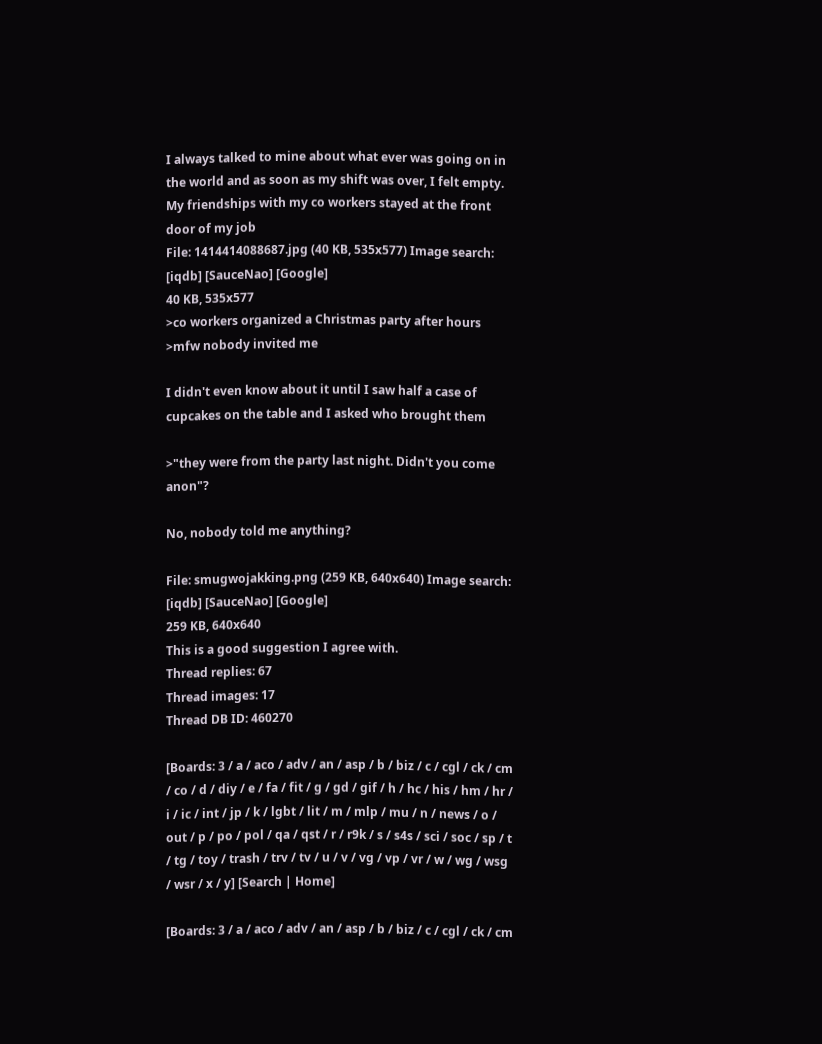I always talked to mine about what ever was going on in the world and as soon as my shift was over, I felt empty. My friendships with my co workers stayed at the front door of my job
File: 1414414088687.jpg (40 KB, 535x577) Image search: [iqdb] [SauceNao] [Google]
40 KB, 535x577
>co workers organized a Christmas party after hours
>mfw nobody invited me

I didn't even know about it until I saw half a case of cupcakes on the table and I asked who brought them

>"they were from the party last night. Didn't you come anon"?

No, nobody told me anything?

File: smugwojakking.png (259 KB, 640x640) Image search: [iqdb] [SauceNao] [Google]
259 KB, 640x640
This is a good suggestion I agree with.
Thread replies: 67
Thread images: 17
Thread DB ID: 460270

[Boards: 3 / a / aco / adv / an / asp / b / biz / c / cgl / ck / cm / co / d / diy / e / fa / fit / g / gd / gif / h / hc / his / hm / hr / i / ic / int / jp / k / lgbt / lit / m / mlp / mu / n / news / o / out / p / po / pol / qa / qst / r / r9k / s / s4s / sci / soc / sp / t / tg / toy / trash / trv / tv / u / v / vg / vp / vr / w / wg / wsg / wsr / x / y] [Search | Home]

[Boards: 3 / a / aco / adv / an / asp / b / biz / c / cgl / ck / cm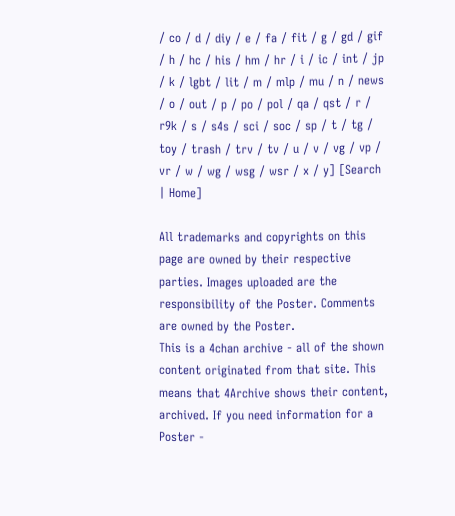/ co / d / diy / e / fa / fit / g / gd / gif / h / hc / his / hm / hr / i / ic / int / jp / k / lgbt / lit / m / mlp / mu / n / news / o / out / p / po / pol / qa / qst / r / r9k / s / s4s / sci / soc / sp / t / tg / toy / trash / trv / tv / u / v / vg / vp / vr / w / wg / wsg / wsr / x / y] [Search | Home]

All trademarks and copyrights on this page are owned by their respective parties. Images uploaded are the responsibility of the Poster. Comments are owned by the Poster.
This is a 4chan archive - all of the shown content originated from that site. This means that 4Archive shows their content, archived. If you need information for a Poster -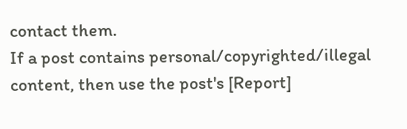contact them.
If a post contains personal/copyrighted/illegal content, then use the post's [Report]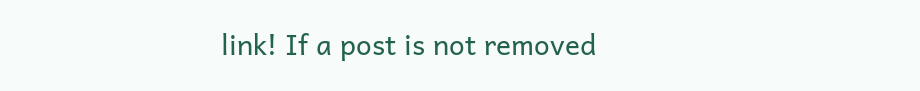link! If a post is not removed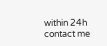within 24h contact me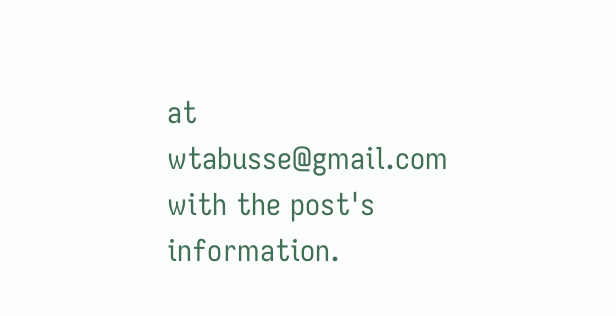at wtabusse@gmail.com with the post's information.